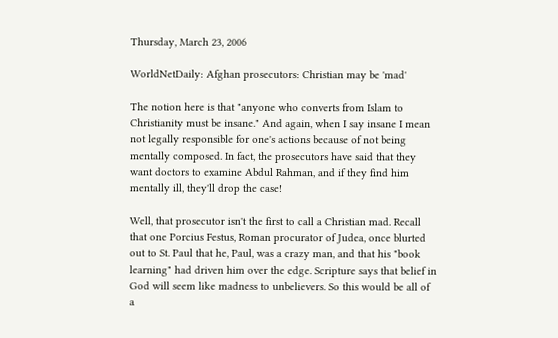Thursday, March 23, 2006

WorldNetDaily: Afghan prosecutors: Christian may be 'mad'

The notion here is that "anyone who converts from Islam to Christianity must be insane." And again, when I say insane I mean not legally responsible for one's actions because of not being mentally composed. In fact, the prosecutors have said that they want doctors to examine Abdul Rahman, and if they find him mentally ill, they'll drop the case!

Well, that prosecutor isn't the first to call a Christian mad. Recall that one Porcius Festus, Roman procurator of Judea, once blurted out to St. Paul that he, Paul, was a crazy man, and that his "book learning" had driven him over the edge. Scripture says that belief in God will seem like madness to unbelievers. So this would be all of a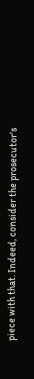piece with that. Indeed, consider the prosecutor's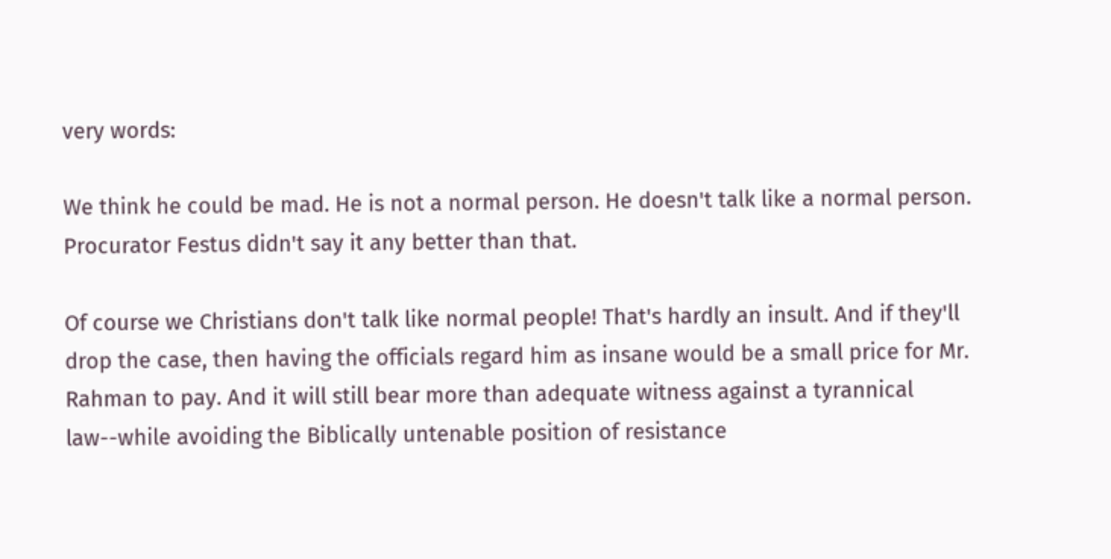very words:

We think he could be mad. He is not a normal person. He doesn't talk like a normal person.
Procurator Festus didn't say it any better than that.

Of course we Christians don't talk like normal people! That's hardly an insult. And if they'll drop the case, then having the officials regard him as insane would be a small price for Mr. Rahman to pay. And it will still bear more than adequate witness against a tyrannical law--while avoiding the Biblically untenable position of resistance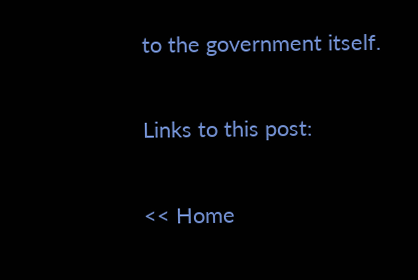to the government itself.


Links to this post:


<< Home